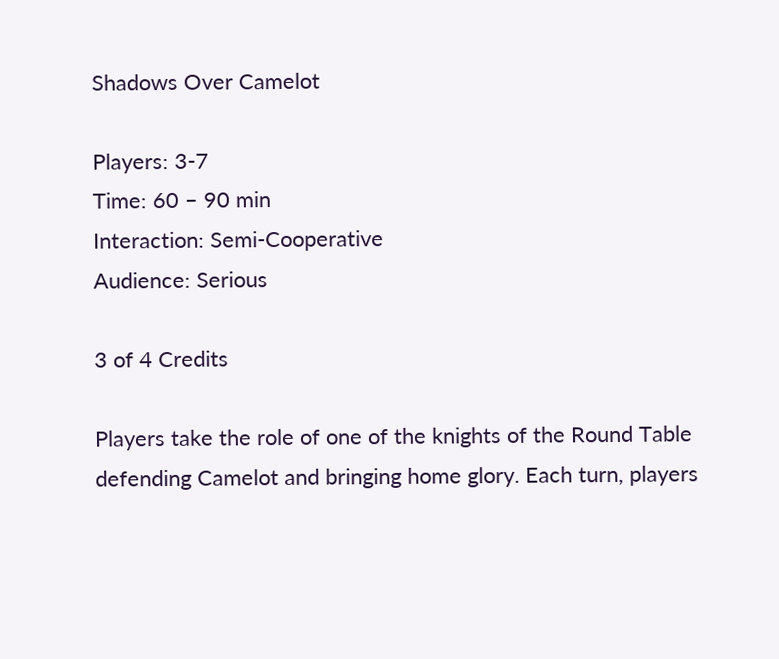Shadows Over Camelot

Players: 3-7
Time: 60 – 90 min
Interaction: Semi-Cooperative
Audience: Serious

3 of 4 Credits

Players take the role of one of the knights of the Round Table defending Camelot and bringing home glory. Each turn, players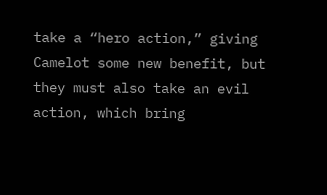take a “hero action,” giving Camelot some new benefit, but they must also take an evil action, which bring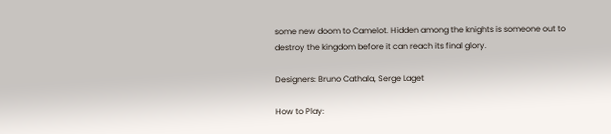some new doom to Camelot. Hidden among the knights is someone out to destroy the kingdom before it can reach its final glory.

Designers: Bruno Cathala, Serge Laget

How to Play: